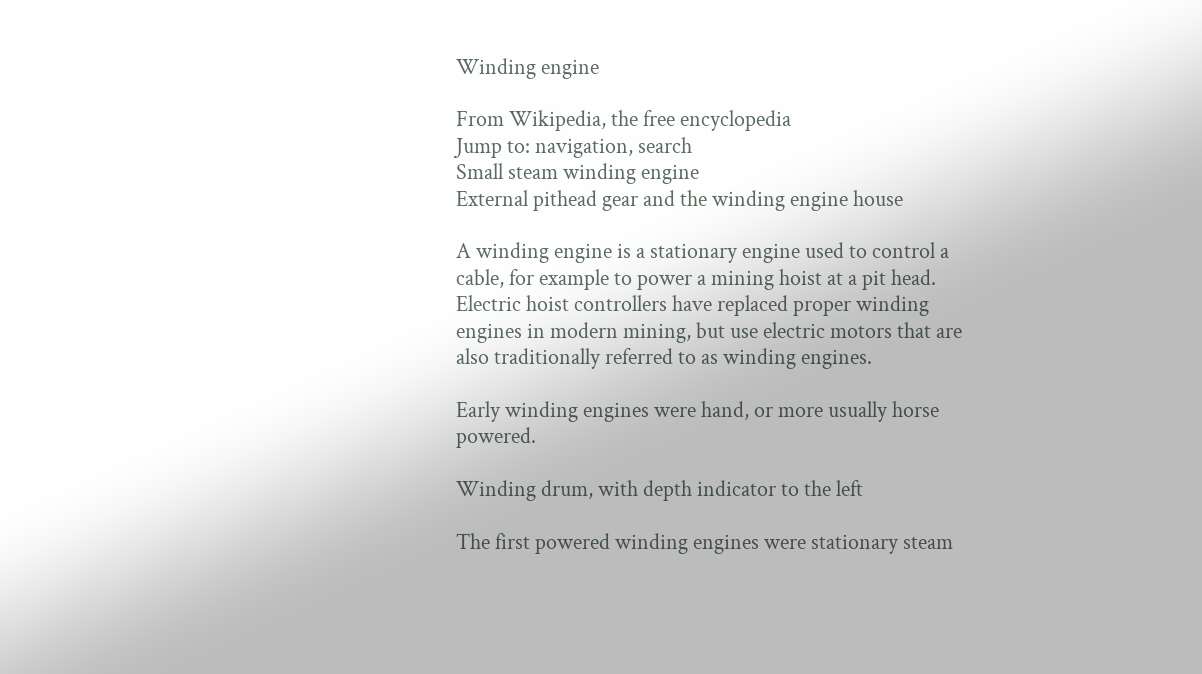Winding engine

From Wikipedia, the free encyclopedia
Jump to: navigation, search
Small steam winding engine
External pithead gear and the winding engine house

A winding engine is a stationary engine used to control a cable, for example to power a mining hoist at a pit head. Electric hoist controllers have replaced proper winding engines in modern mining, but use electric motors that are also traditionally referred to as winding engines.

Early winding engines were hand, or more usually horse powered.

Winding drum, with depth indicator to the left

The first powered winding engines were stationary steam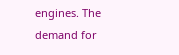engines. The demand for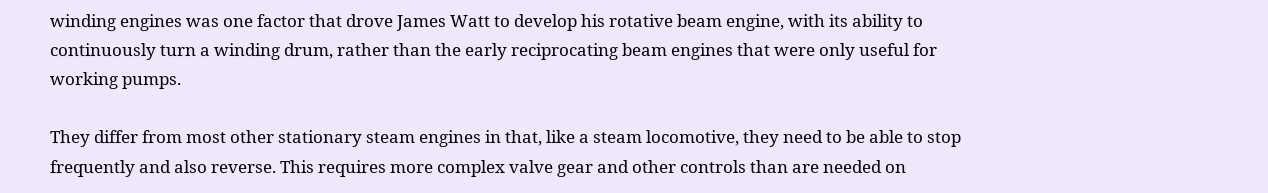winding engines was one factor that drove James Watt to develop his rotative beam engine, with its ability to continuously turn a winding drum, rather than the early reciprocating beam engines that were only useful for working pumps.

They differ from most other stationary steam engines in that, like a steam locomotive, they need to be able to stop frequently and also reverse. This requires more complex valve gear and other controls than are needed on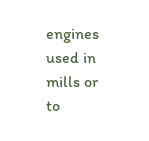engines used in mills or to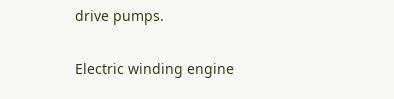drive pumps.

Electric winding engine